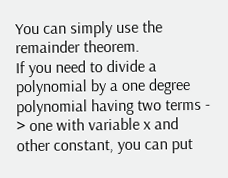You can simply use the remainder theorem.
If you need to divide a polynomial by a one degree polynomial having two terms - > one with variable x and other constant, you can put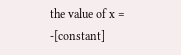the value of x = -[constant]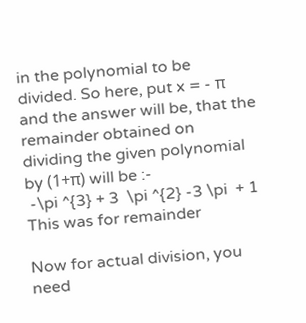in the polynomial to be divided. So here, put x = - π  and the answer will be, that the remainder obtained on dividing the given polynomial by (1+π) will be :-
 -\pi ^{3} + 3  \pi ^{2} -3 \pi  + 1
This was for remainder

Now for actual division, you need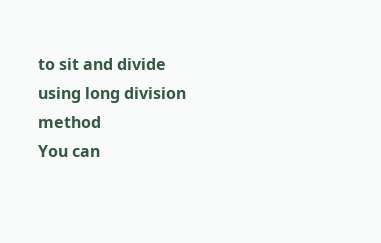to sit and divide using long division method
You can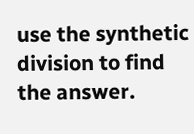use the synthetic division to find the answer.